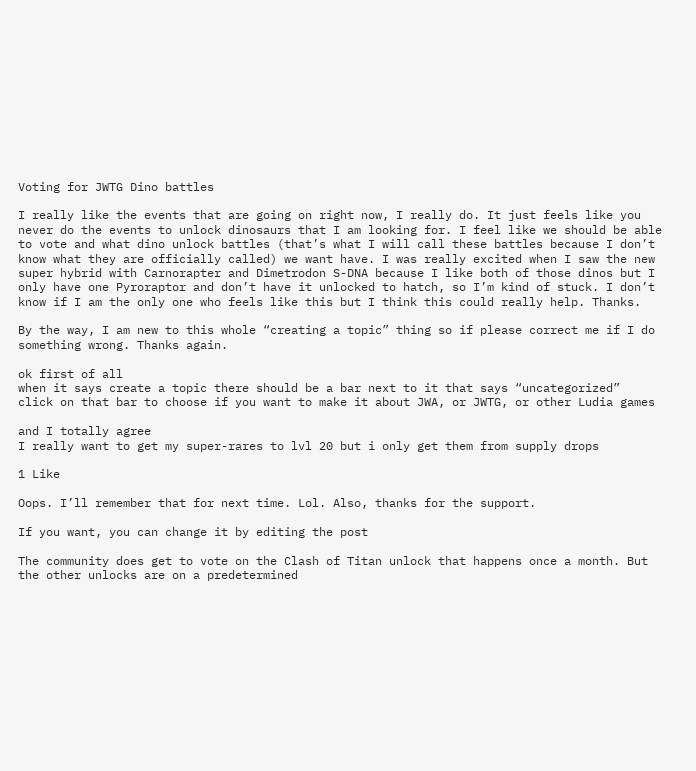Voting for JWTG Dino battles

I really like the events that are going on right now, I really do. It just feels like you never do the events to unlock dinosaurs that I am looking for. I feel like we should be able to vote and what dino unlock battles (that’s what I will call these battles because I don’t know what they are officially called) we want have. I was really excited when I saw the new super hybrid with Carnorapter and Dimetrodon S-DNA because I like both of those dinos but I only have one Pyroraptor and don’t have it unlocked to hatch, so I’m kind of stuck. I don’t know if I am the only one who feels like this but I think this could really help. Thanks.

By the way, I am new to this whole “creating a topic” thing so if please correct me if I do something wrong. Thanks again.

ok first of all
when it says create a topic there should be a bar next to it that says “uncategorized”
click on that bar to choose if you want to make it about JWA, or JWTG, or other Ludia games

and I totally agree
I really want to get my super-rares to lvl 20 but i only get them from supply drops

1 Like

Oops. I’ll remember that for next time. Lol. Also, thanks for the support.

If you want, you can change it by editing the post

The community does get to vote on the Clash of Titan unlock that happens once a month. But the other unlocks are on a predetermined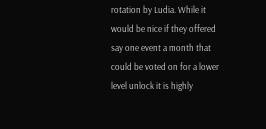rotation by Ludia. While it would be nice if they offered say one event a month that could be voted on for a lower level unlock it is highly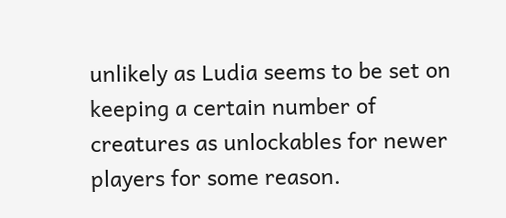unlikely as Ludia seems to be set on keeping a certain number of creatures as unlockables for newer players for some reason.